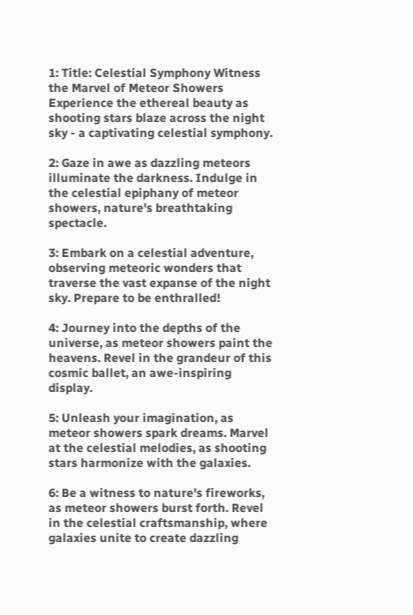1: Title: Celestial Symphony Witness the Marvel of Meteor Showers Experience the ethereal beauty as shooting stars blaze across the night sky - a captivating celestial symphony.

2: Gaze in awe as dazzling meteors illuminate the darkness. Indulge in the celestial epiphany of meteor showers, nature's breathtaking spectacle.

3: Embark on a celestial adventure, observing meteoric wonders that traverse the vast expanse of the night sky. Prepare to be enthralled!

4: Journey into the depths of the universe, as meteor showers paint the heavens. Revel in the grandeur of this cosmic ballet, an awe-inspiring display.

5: Unleash your imagination, as meteor showers spark dreams. Marvel at the celestial melodies, as shooting stars harmonize with the galaxies.

6: Be a witness to nature's fireworks, as meteor showers burst forth. Revel in the celestial craftsmanship, where galaxies unite to create dazzling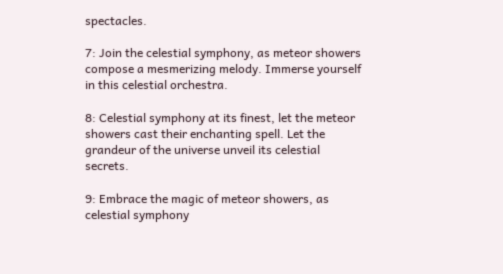spectacles.

7: Join the celestial symphony, as meteor showers compose a mesmerizing melody. Immerse yourself in this celestial orchestra.

8: Celestial symphony at its finest, let the meteor showers cast their enchanting spell. Let the grandeur of the universe unveil its celestial secrets.

9: Embrace the magic of meteor showers, as celestial symphony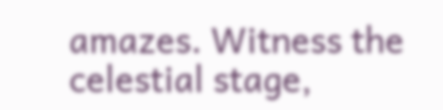amazes. Witness the celestial stage,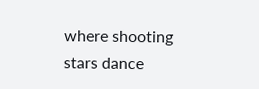where shooting stars dance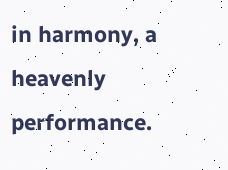in harmony, a heavenly performance.